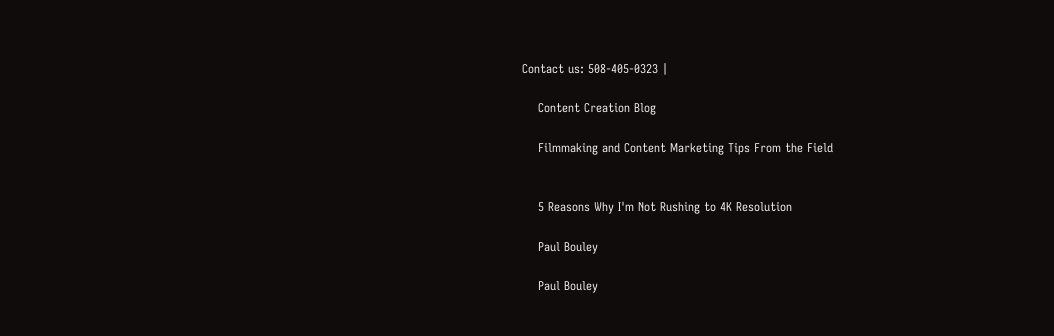Contact us: 508-405-0323 |

    Content Creation Blog

    Filmmaking and Content Marketing Tips From the Field


    5 Reasons Why I'm Not Rushing to 4K Resolution

    Paul Bouley

    Paul Bouley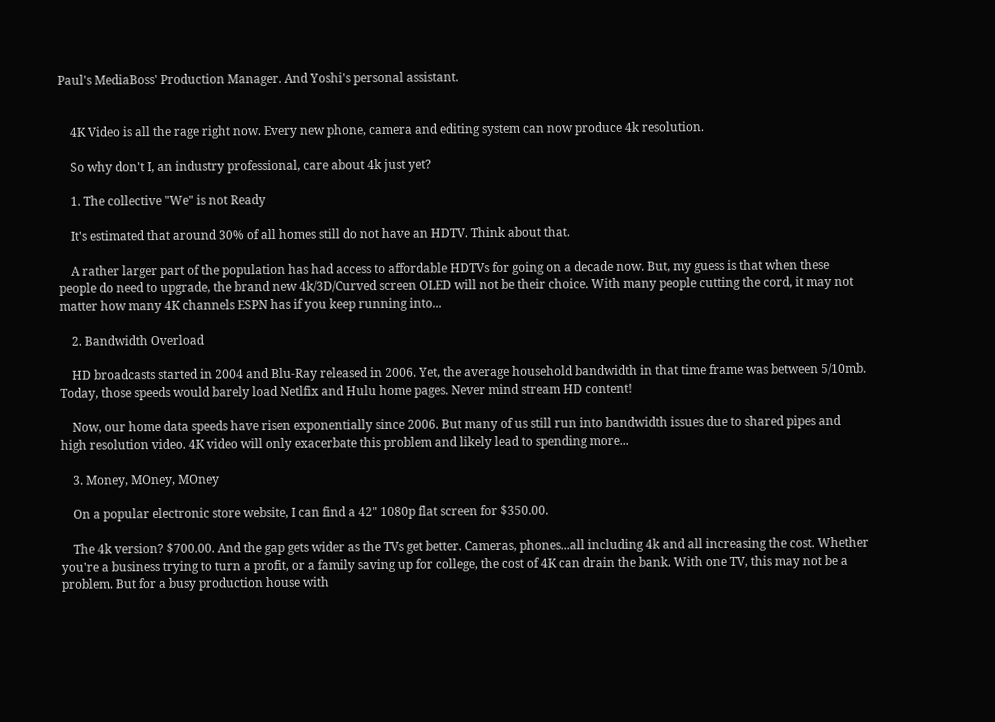Paul's MediaBoss' Production Manager. And Yoshi's personal assistant.


    4K Video is all the rage right now. Every new phone, camera and editing system can now produce 4k resolution.

    So why don't I, an industry professional, care about 4k just yet?

    1. The collective "We" is not Ready

    It's estimated that around 30% of all homes still do not have an HDTV. Think about that.

    A rather larger part of the population has had access to affordable HDTVs for going on a decade now. But, my guess is that when these people do need to upgrade, the brand new 4k/3D/Curved screen OLED will not be their choice. With many people cutting the cord, it may not matter how many 4K channels ESPN has if you keep running into...

    2. Bandwidth Overload

    HD broadcasts started in 2004 and Blu-Ray released in 2006. Yet, the average household bandwidth in that time frame was between 5/10mb. Today, those speeds would barely load Netlfix and Hulu home pages. Never mind stream HD content!

    Now, our home data speeds have risen exponentially since 2006. But many of us still run into bandwidth issues due to shared pipes and high resolution video. 4K video will only exacerbate this problem and likely lead to spending more...

    3. Money, MOney, MOney

    On a popular electronic store website, I can find a 42" 1080p flat screen for $350.00.

    The 4k version? $700.00. And the gap gets wider as the TVs get better. Cameras, phones...all including 4k and all increasing the cost. Whether you're a business trying to turn a profit, or a family saving up for college, the cost of 4K can drain the bank. With one TV, this may not be a problem. But for a busy production house with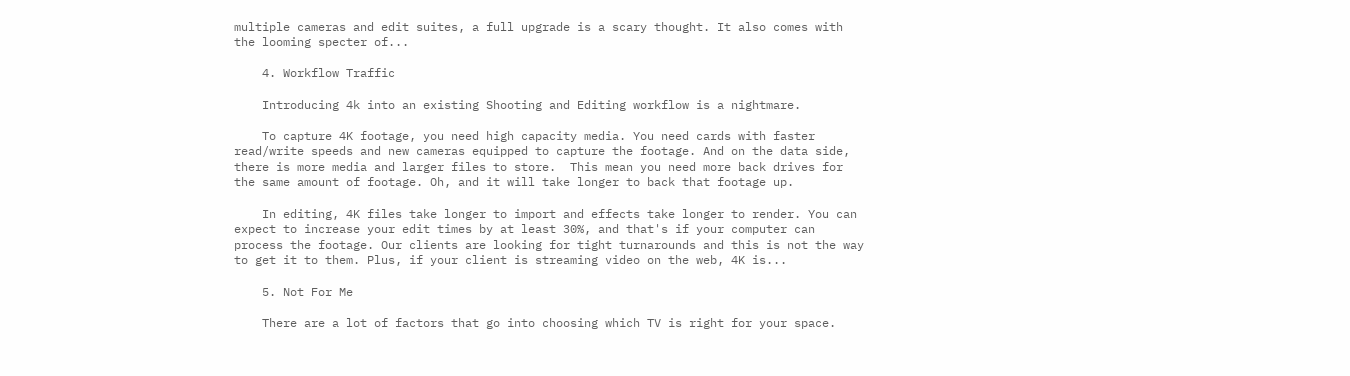multiple cameras and edit suites, a full upgrade is a scary thought. It also comes with the looming specter of...

    4. Workflow Traffic

    Introducing 4k into an existing Shooting and Editing workflow is a nightmare.

    To capture 4K footage, you need high capacity media. You need cards with faster read/write speeds and new cameras equipped to capture the footage. And on the data side, there is more media and larger files to store.  This mean you need more back drives for the same amount of footage. Oh, and it will take longer to back that footage up.

    In editing, 4K files take longer to import and effects take longer to render. You can expect to increase your edit times by at least 30%, and that's if your computer can process the footage. Our clients are looking for tight turnarounds and this is not the way to get it to them. Plus, if your client is streaming video on the web, 4K is...

    5. Not For Me

    There are a lot of factors that go into choosing which TV is right for your space.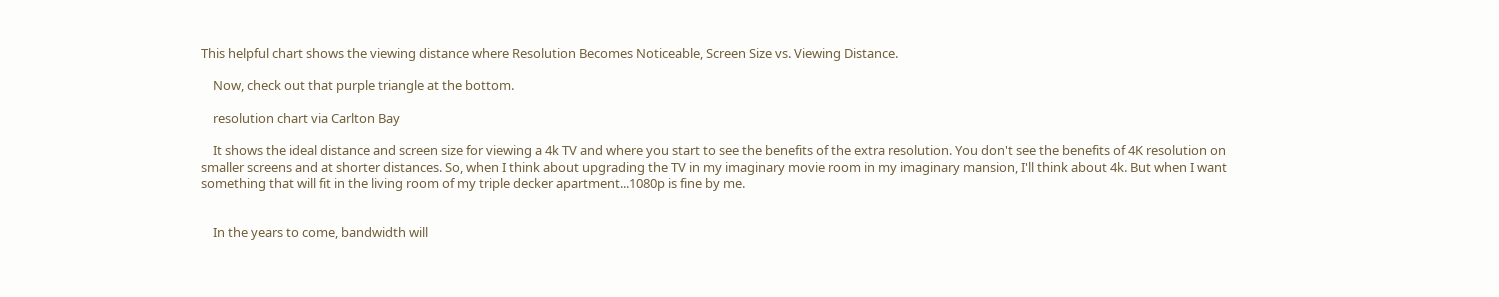This helpful chart shows the viewing distance where Resolution Becomes Noticeable, Screen Size vs. Viewing Distance.

    Now, check out that purple triangle at the bottom.

    resolution chart via Carlton Bay

    It shows the ideal distance and screen size for viewing a 4k TV and where you start to see the benefits of the extra resolution. You don't see the benefits of 4K resolution on smaller screens and at shorter distances. So, when I think about upgrading the TV in my imaginary movie room in my imaginary mansion, I'll think about 4k. But when I want something that will fit in the living room of my triple decker apartment...1080p is fine by me.


    In the years to come, bandwidth will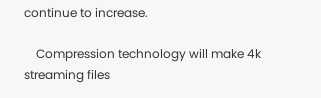continue to increase.

    Compression technology will make 4k streaming files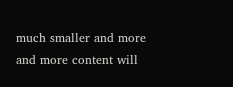much smaller and more and more content will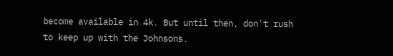become available in 4k. But until then, don't rush to keep up with the Johnsons.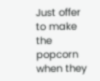Just offer to make the popcorn when they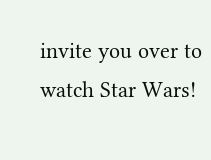invite you over to watch Star Wars!